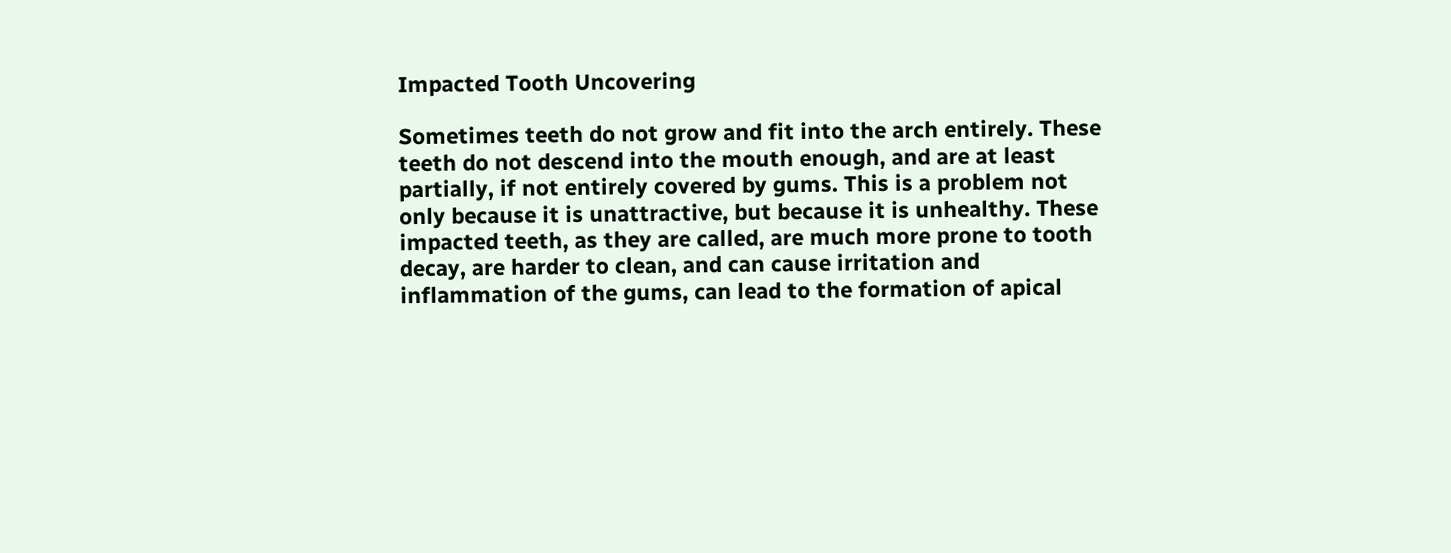Impacted Tooth Uncovering

Sometimes teeth do not grow and fit into the arch entirely. These teeth do not descend into the mouth enough, and are at least partially, if not entirely covered by gums. This is a problem not only because it is unattractive, but because it is unhealthy. These impacted teeth, as they are called, are much more prone to tooth decay, are harder to clean, and can cause irritation and inflammation of the gums, can lead to the formation of apical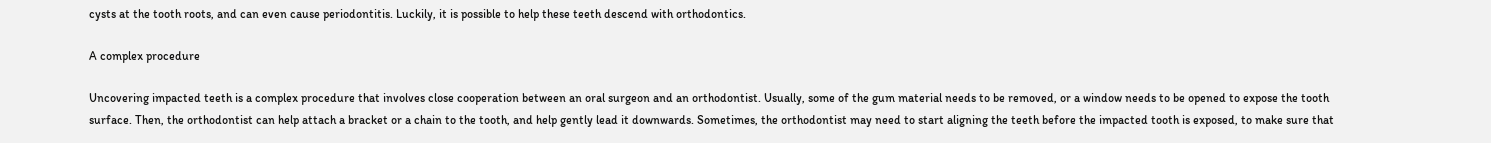cysts at the tooth roots, and can even cause periodontitis. Luckily, it is possible to help these teeth descend with orthodontics.

A complex procedure

Uncovering impacted teeth is a complex procedure that involves close cooperation between an oral surgeon and an orthodontist. Usually, some of the gum material needs to be removed, or a window needs to be opened to expose the tooth surface. Then, the orthodontist can help attach a bracket or a chain to the tooth, and help gently lead it downwards. Sometimes, the orthodontist may need to start aligning the teeth before the impacted tooth is exposed, to make sure that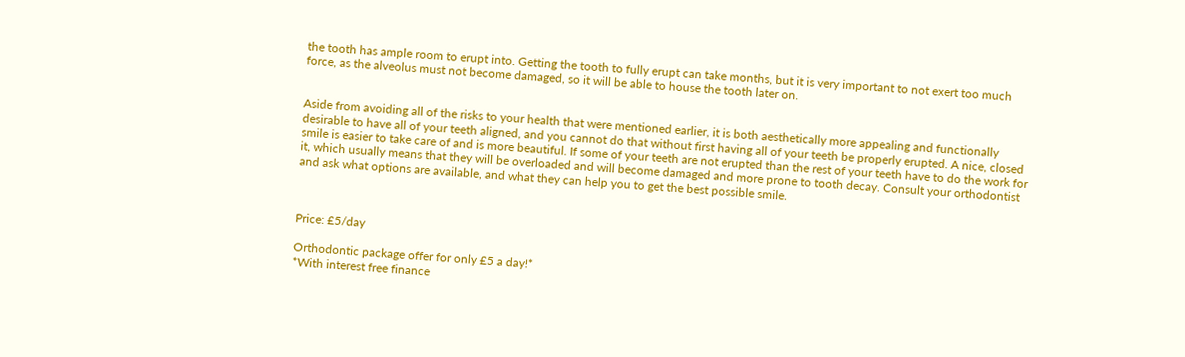the tooth has ample room to erupt into. Getting the tooth to fully erupt can take months, but it is very important to not exert too much force, as the alveolus must not become damaged, so it will be able to house the tooth later on.


Aside from avoiding all of the risks to your health that were mentioned earlier, it is both aesthetically more appealing and functionally desirable to have all of your teeth aligned, and you cannot do that without first having all of your teeth be properly erupted. A nice, closed smile is easier to take care of and is more beautiful. If some of your teeth are not erupted than the rest of your teeth have to do the work for it, which usually means that they will be overloaded and will become damaged and more prone to tooth decay. Consult your orthodontist and ask what options are available, and what they can help you to get the best possible smile.



Price: £5/day

Orthodontic package offer for only £5 a day!*
*With interest free finance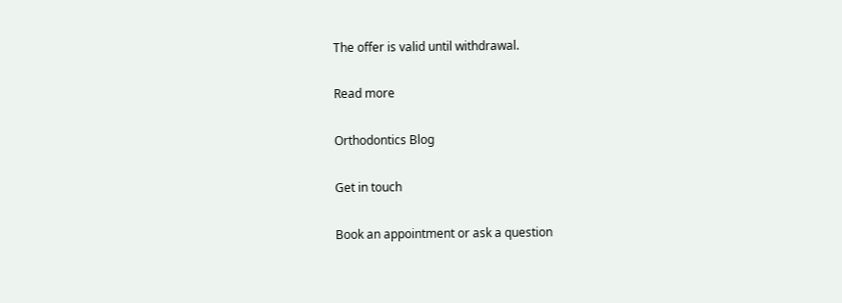The offer is valid until withdrawal.

Read more

Orthodontics Blog

Get in touch

Book an appointment or ask a question